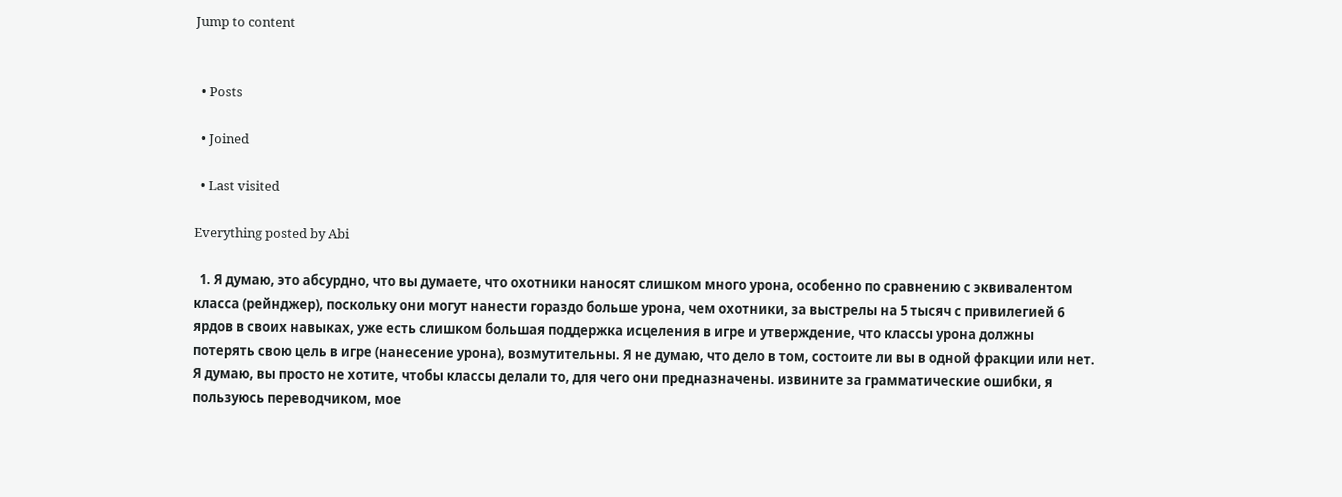Jump to content


  • Posts

  • Joined

  • Last visited

Everything posted by Abi

  1. Я думаю, это абсурдно, что вы думаете, что охотники наносят слишком много урона, особенно по сравнению с эквивалентом класса (рейнджер), поскольку они могут нанести гораздо больше урона, чем охотники, за выстрелы на 5 тысяч с привилегией 6 ярдов в своих навыках, уже есть слишком большая поддержка исцеления в игре и утверждение, что классы урона должны потерять свою цель в игре (нанесение урона), возмутительны. Я не думаю, что дело в том, состоите ли вы в одной фракции или нет. Я думаю, вы просто не хотите, чтобы классы делали то, для чего они предназначены. извините за грамматические ошибки, я пользуюсь переводчиком, мое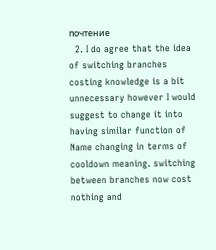почтение
  2. I do agree that the idea of switching branches costing knowledge is a bit unnecessary however I would suggest to change it into having similar function of Name changing in terms of cooldown meaning. switching between branches now cost nothing and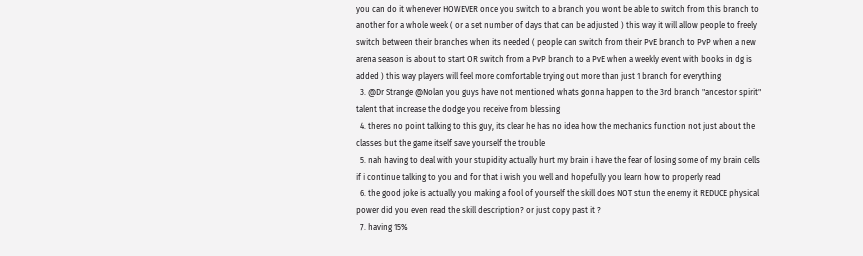you can do it whenever HOWEVER once you switch to a branch you wont be able to switch from this branch to another for a whole week ( or a set number of days that can be adjusted ) this way it will allow people to freely switch between their branches when its needed ( people can switch from their PvE branch to PvP when a new arena season is about to start OR switch from a PvP branch to a PvE when a weekly event with books in dg is added ) this way players will feel more comfortable trying out more than just 1 branch for everything
  3. @Dr Strange @Nolan you guys have not mentioned whats gonna happen to the 3rd branch "ancestor spirit" talent that increase the dodge you receive from blessing
  4. theres no point talking to this guy, its clear he has no idea how the mechanics function not just about the classes but the game itself save yourself the trouble
  5. nah having to deal with your stupidity actually hurt my brain i have the fear of losing some of my brain cells if i continue talking to you and for that i wish you well and hopefully you learn how to properly read
  6. the good joke is actually you making a fool of yourself the skill does NOT stun the enemy it REDUCE physical power did you even read the skill description? or just copy past it ?
  7. having 15%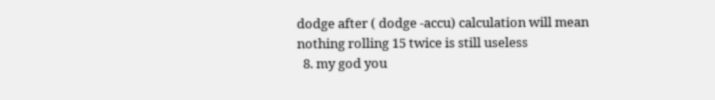dodge after ( dodge -accu) calculation will mean nothing rolling 15 twice is still useless
  8. my god you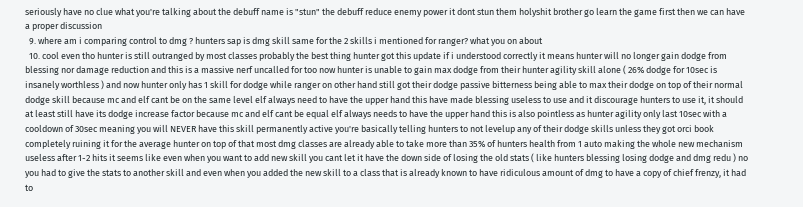seriously have no clue what you're talking about the debuff name is "stun" the debuff reduce enemy power it dont stun them holyshit brother go learn the game first then we can have a proper discussion
  9. where am i comparing control to dmg ? hunters sap is dmg skill same for the 2 skills i mentioned for ranger? what you on about
  10. cool even tho hunter is still outranged by most classes probably the best thing hunter got this update if i understood correctly it means hunter will no longer gain dodge from blessing nor damage reduction and this is a massive nerf uncalled for too now hunter is unable to gain max dodge from their hunter agility skill alone ( 26% dodge for 10sec is insanely worthless ) and now hunter only has 1 skill for dodge while ranger on other hand still got their dodge passive bitterness being able to max their dodge on top of their normal dodge skill because mc and elf cant be on the same level elf always need to have the upper hand this have made blessing useless to use and it discourage hunters to use it, it should at least still have its dodge increase factor because mc and elf cant be equal elf always needs to have the upper hand this is also pointless as hunter agility only last 10sec with a cooldown of 30sec meaning you will NEVER have this skill permanently active you're basically telling hunters to not levelup any of their dodge skills unless they got orci book completely ruining it for the average hunter on top of that most dmg classes are already able to take more than 35% of hunters health from 1 auto making the whole new mechanism useless after 1-2 hits it seems like even when you want to add new skill you cant let it have the down side of losing the old stats ( like hunters blessing losing dodge and dmg redu ) no you had to give the stats to another skill and even when you added the new skill to a class that is already known to have ridiculous amount of dmg to have a copy of chief frenzy, it had to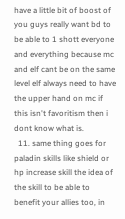have a little bit of boost of you guys really want bd to be able to 1 shott everyone and everything because mc and elf cant be on the same level elf always need to have the upper hand on mc if this isn't favoritism then i dont know what is.
  11. same thing goes for paladin skills like shield or hp increase skill the idea of the skill to be able to benefit your allies too, in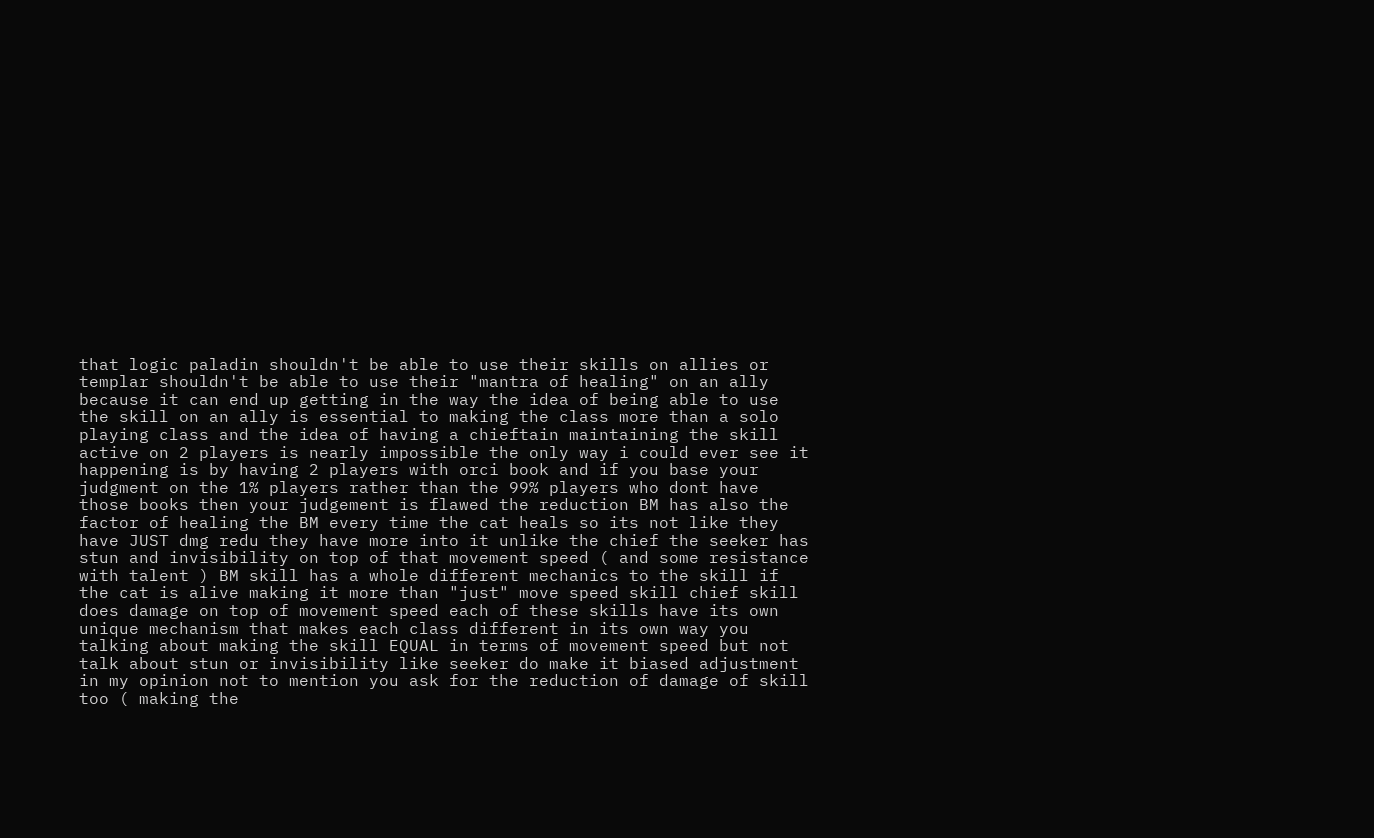that logic paladin shouldn't be able to use their skills on allies or templar shouldn't be able to use their "mantra of healing" on an ally because it can end up getting in the way the idea of being able to use the skill on an ally is essential to making the class more than a solo playing class and the idea of having a chieftain maintaining the skill active on 2 players is nearly impossible the only way i could ever see it happening is by having 2 players with orci book and if you base your judgment on the 1% players rather than the 99% players who dont have those books then your judgement is flawed the reduction BM has also the factor of healing the BM every time the cat heals so its not like they have JUST dmg redu they have more into it unlike the chief the seeker has stun and invisibility on top of that movement speed ( and some resistance with talent ) BM skill has a whole different mechanics to the skill if the cat is alive making it more than "just" move speed skill chief skill does damage on top of movement speed each of these skills have its own unique mechanism that makes each class different in its own way you talking about making the skill EQUAL in terms of movement speed but not talk about stun or invisibility like seeker do make it biased adjustment in my opinion not to mention you ask for the reduction of damage of skill too ( making the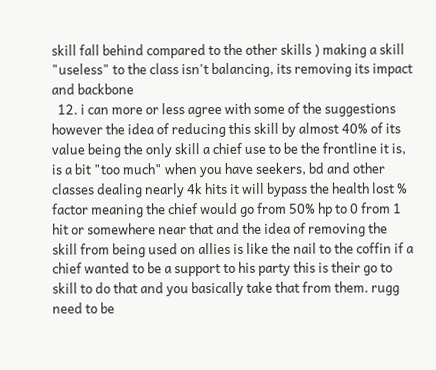skill fall behind compared to the other skills ) making a skill "useless" to the class isn't balancing, its removing its impact and backbone
  12. i can more or less agree with some of the suggestions however the idea of reducing this skill by almost 40% of its value being the only skill a chief use to be the frontline it is, is a bit "too much" when you have seekers, bd and other classes dealing nearly 4k hits it will bypass the health lost % factor meaning the chief would go from 50% hp to 0 from 1 hit or somewhere near that and the idea of removing the skill from being used on allies is like the nail to the coffin if a chief wanted to be a support to his party this is their go to skill to do that and you basically take that from them. rugg need to be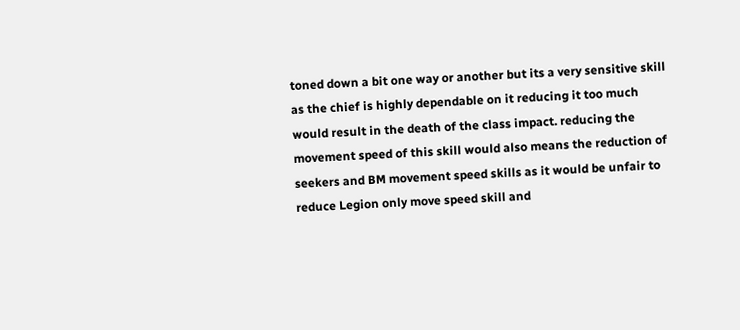toned down a bit one way or another but its a very sensitive skill as the chief is highly dependable on it reducing it too much would result in the death of the class impact. reducing the movement speed of this skill would also means the reduction of seekers and BM movement speed skills as it would be unfair to reduce Legion only move speed skill and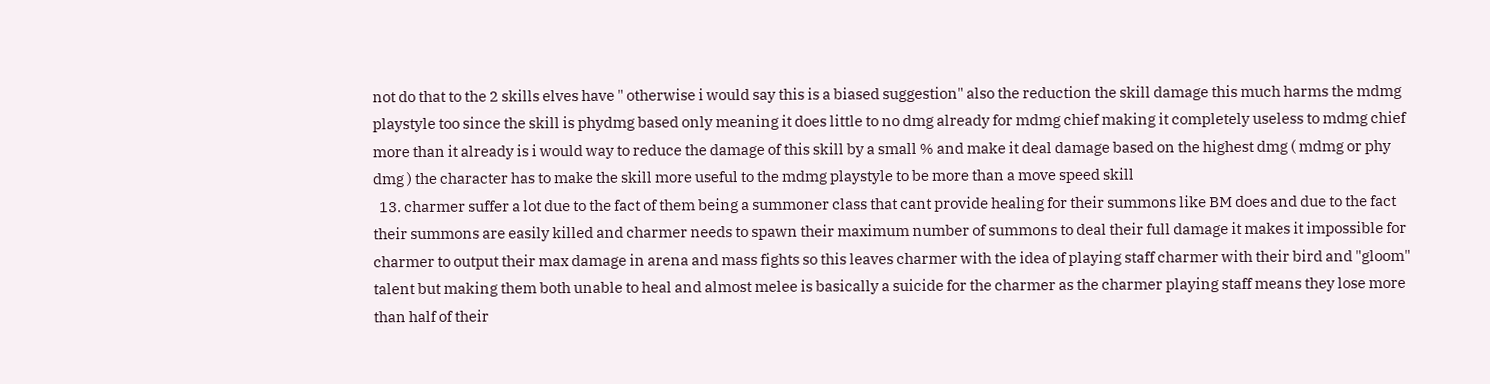not do that to the 2 skills elves have " otherwise i would say this is a biased suggestion" also the reduction the skill damage this much harms the mdmg playstyle too since the skill is phydmg based only meaning it does little to no dmg already for mdmg chief making it completely useless to mdmg chief more than it already is i would way to reduce the damage of this skill by a small % and make it deal damage based on the highest dmg ( mdmg or phy dmg ) the character has to make the skill more useful to the mdmg playstyle to be more than a move speed skill
  13. charmer suffer a lot due to the fact of them being a summoner class that cant provide healing for their summons like BM does and due to the fact their summons are easily killed and charmer needs to spawn their maximum number of summons to deal their full damage it makes it impossible for charmer to output their max damage in arena and mass fights so this leaves charmer with the idea of playing staff charmer with their bird and "gloom" talent but making them both unable to heal and almost melee is basically a suicide for the charmer as the charmer playing staff means they lose more than half of their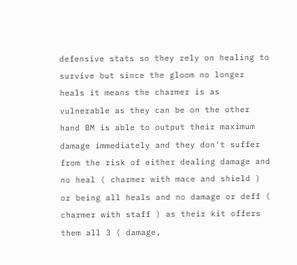defensive stats so they rely on healing to survive but since the gloom no longer heals it means the charmer is as vulnerable as they can be on the other hand BM is able to output their maximum damage immediately and they don't suffer from the risk of either dealing damage and no heal ( charmer with mace and shield ) or being all heals and no damage or deff ( charmer with staff ) as their kit offers them all 3 ( damage,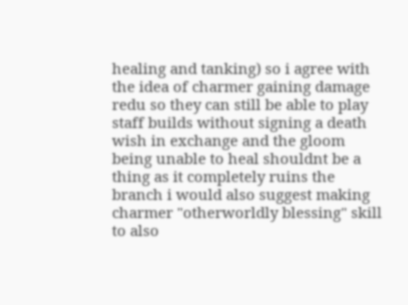healing and tanking) so i agree with the idea of charmer gaining damage redu so they can still be able to play staff builds without signing a death wish in exchange and the gloom being unable to heal shouldnt be a thing as it completely ruins the branch i would also suggest making charmer "otherworldly blessing" skill to also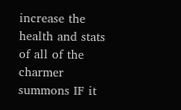increase the health and stats of all of the charmer summons IF it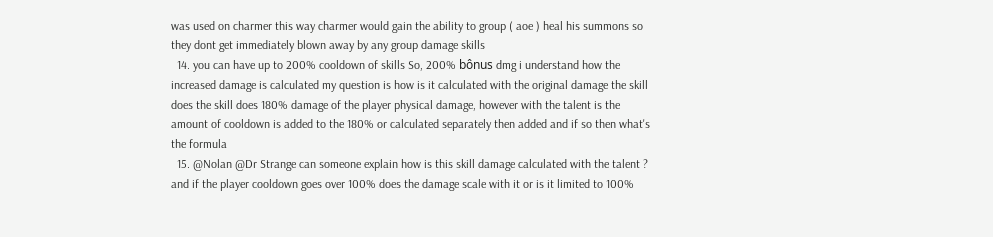was used on charmer this way charmer would gain the ability to group ( aoe ) heal his summons so they dont get immediately blown away by any group damage skills
  14. you can have up to 200% cooldown of skills So, 200% bônus dmg i understand how the increased damage is calculated my question is how is it calculated with the original damage the skill does the skill does 180% damage of the player physical damage, however with the talent is the amount of cooldown is added to the 180% or calculated separately then added and if so then what's the formula
  15. @Nolan @Dr Strange can someone explain how is this skill damage calculated with the talent ? and if the player cooldown goes over 100% does the damage scale with it or is it limited to 100%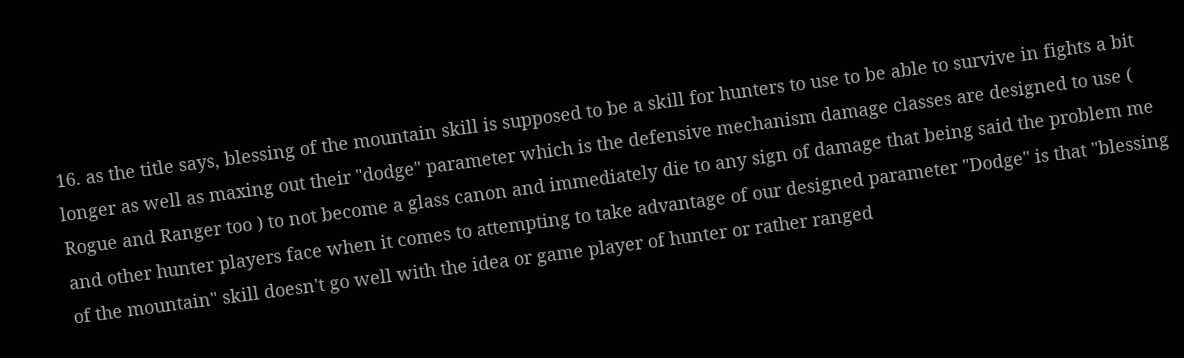16. as the title says, blessing of the mountain skill is supposed to be a skill for hunters to use to be able to survive in fights a bit longer as well as maxing out their "dodge" parameter which is the defensive mechanism damage classes are designed to use ( Rogue and Ranger too ) to not become a glass canon and immediately die to any sign of damage that being said the problem me and other hunter players face when it comes to attempting to take advantage of our designed parameter "Dodge" is that "blessing of the mountain" skill doesn't go well with the idea or game player of hunter or rather ranged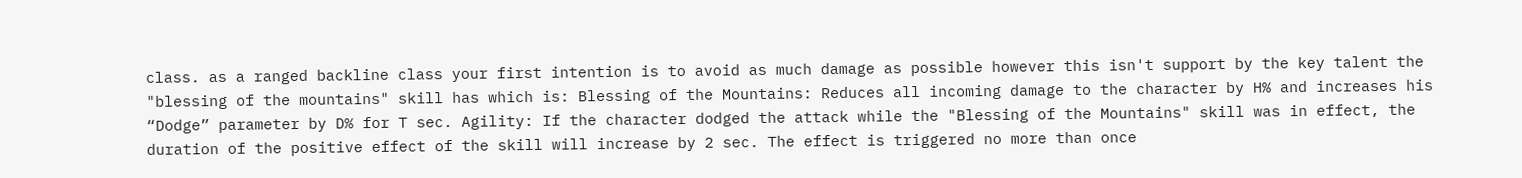class. as a ranged backline class your first intention is to avoid as much damage as possible however this isn't support by the key talent the "blessing of the mountains" skill has which is: Blessing of the Mountains: Reduces all incoming damage to the character by H% and increases his “Dodge” parameter by D% for T sec. Agility: If the character dodged the attack while the "Blessing of the Mountains" skill was in effect, the duration of the positive effect of the skill will increase by 2 sec. The effect is triggered no more than once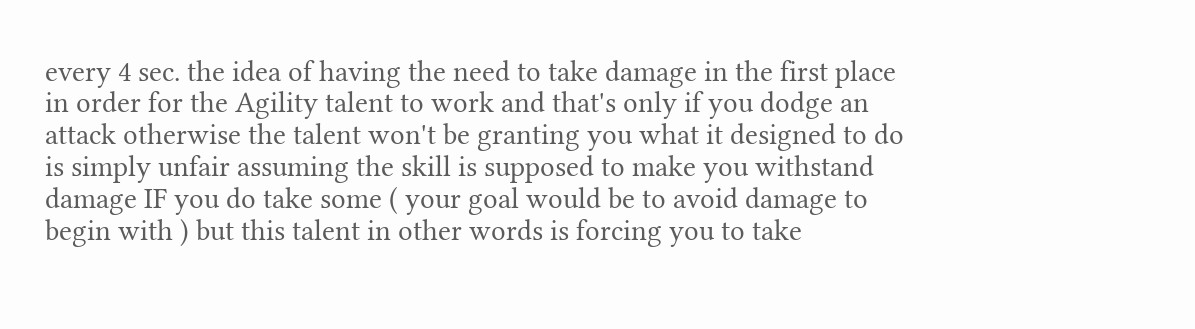every 4 sec. the idea of having the need to take damage in the first place in order for the Agility talent to work and that's only if you dodge an attack otherwise the talent won't be granting you what it designed to do is simply unfair assuming the skill is supposed to make you withstand damage IF you do take some ( your goal would be to avoid damage to begin with ) but this talent in other words is forcing you to take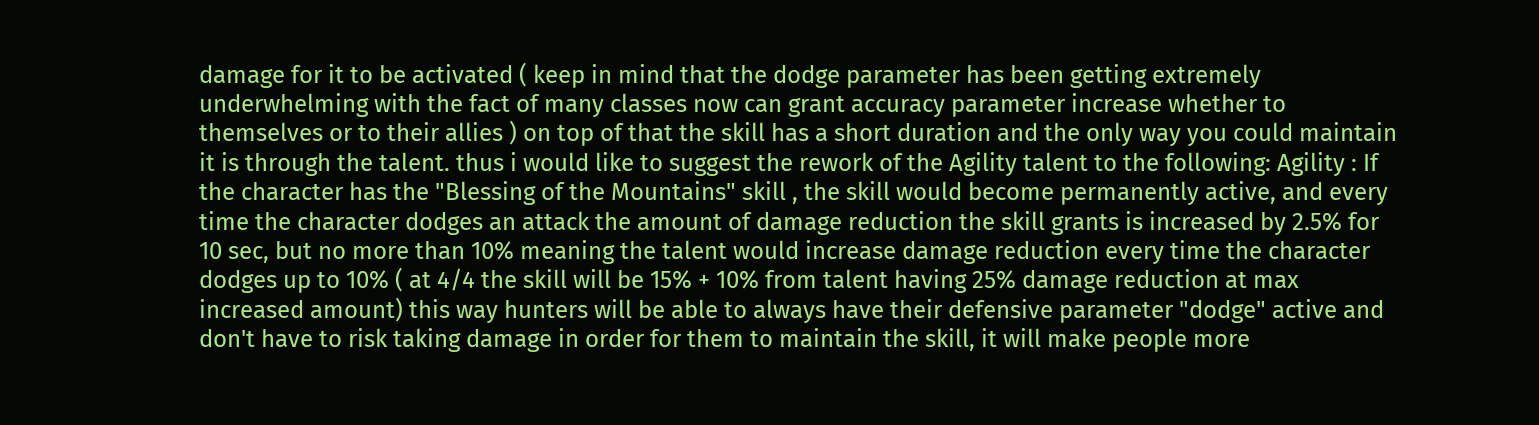damage for it to be activated ( keep in mind that the dodge parameter has been getting extremely underwhelming with the fact of many classes now can grant accuracy parameter increase whether to themselves or to their allies ) on top of that the skill has a short duration and the only way you could maintain it is through the talent. thus i would like to suggest the rework of the Agility talent to the following: Agility : If the character has the "Blessing of the Mountains" skill , the skill would become permanently active, and every time the character dodges an attack the amount of damage reduction the skill grants is increased by 2.5% for 10 sec, but no more than 10% meaning the talent would increase damage reduction every time the character dodges up to 10% ( at 4/4 the skill will be 15% + 10% from talent having 25% damage reduction at max increased amount) this way hunters will be able to always have their defensive parameter "dodge" active and don't have to risk taking damage in order for them to maintain the skill, it will make people more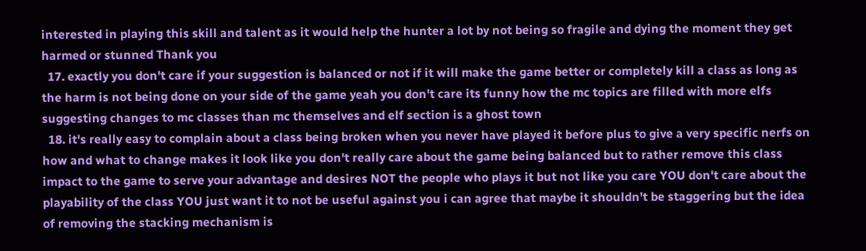interested in playing this skill and talent as it would help the hunter a lot by not being so fragile and dying the moment they get harmed or stunned Thank you
  17. exactly you don't care if your suggestion is balanced or not if it will make the game better or completely kill a class as long as the harm is not being done on your side of the game yeah you don't care its funny how the mc topics are filled with more elfs suggesting changes to mc classes than mc themselves and elf section is a ghost town
  18. it's really easy to complain about a class being broken when you never have played it before plus to give a very specific nerfs on how and what to change makes it look like you don't really care about the game being balanced but to rather remove this class impact to the game to serve your advantage and desires NOT the people who plays it but not like you care YOU don't care about the playability of the class YOU just want it to not be useful against you i can agree that maybe it shouldn't be staggering but the idea of removing the stacking mechanism is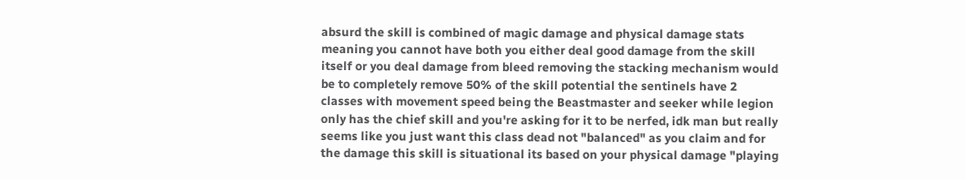absurd the skill is combined of magic damage and physical damage stats meaning you cannot have both you either deal good damage from the skill itself or you deal damage from bleed removing the stacking mechanism would be to completely remove 50% of the skill potential the sentinels have 2 classes with movement speed being the Beastmaster and seeker while legion only has the chief skill and you're asking for it to be nerfed, idk man but really seems like you just want this class dead not "balanced" as you claim and for the damage this skill is situational its based on your physical damage "playing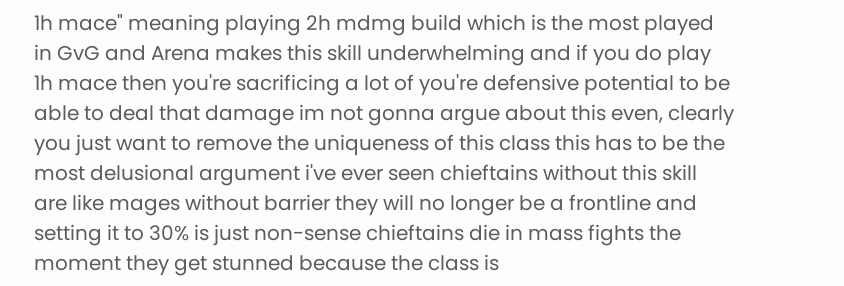1h mace" meaning playing 2h mdmg build which is the most played in GvG and Arena makes this skill underwhelming and if you do play 1h mace then you're sacrificing a lot of you're defensive potential to be able to deal that damage im not gonna argue about this even, clearly you just want to remove the uniqueness of this class this has to be the most delusional argument i've ever seen chieftains without this skill are like mages without barrier they will no longer be a frontline and setting it to 30% is just non-sense chieftains die in mass fights the moment they get stunned because the class is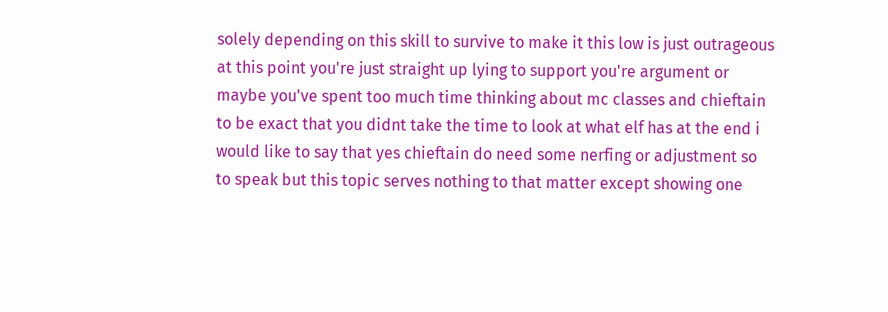solely depending on this skill to survive to make it this low is just outrageous at this point you're just straight up lying to support you're argument or maybe you've spent too much time thinking about mc classes and chieftain to be exact that you didnt take the time to look at what elf has at the end i would like to say that yes chieftain do need some nerfing or adjustment so to speak but this topic serves nothing to that matter except showing one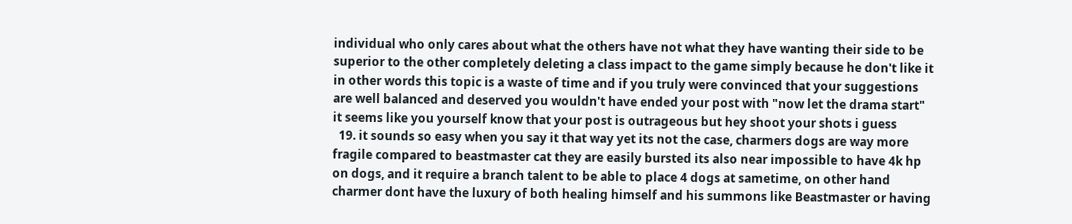individual who only cares about what the others have not what they have wanting their side to be superior to the other completely deleting a class impact to the game simply because he don't like it in other words this topic is a waste of time and if you truly were convinced that your suggestions are well balanced and deserved you wouldn't have ended your post with "now let the drama start" it seems like you yourself know that your post is outrageous but hey shoot your shots i guess
  19. it sounds so easy when you say it that way yet its not the case, charmers dogs are way more fragile compared to beastmaster cat they are easily bursted its also near impossible to have 4k hp on dogs, and it require a branch talent to be able to place 4 dogs at sametime, on other hand charmer dont have the luxury of both healing himself and his summons like Beastmaster or having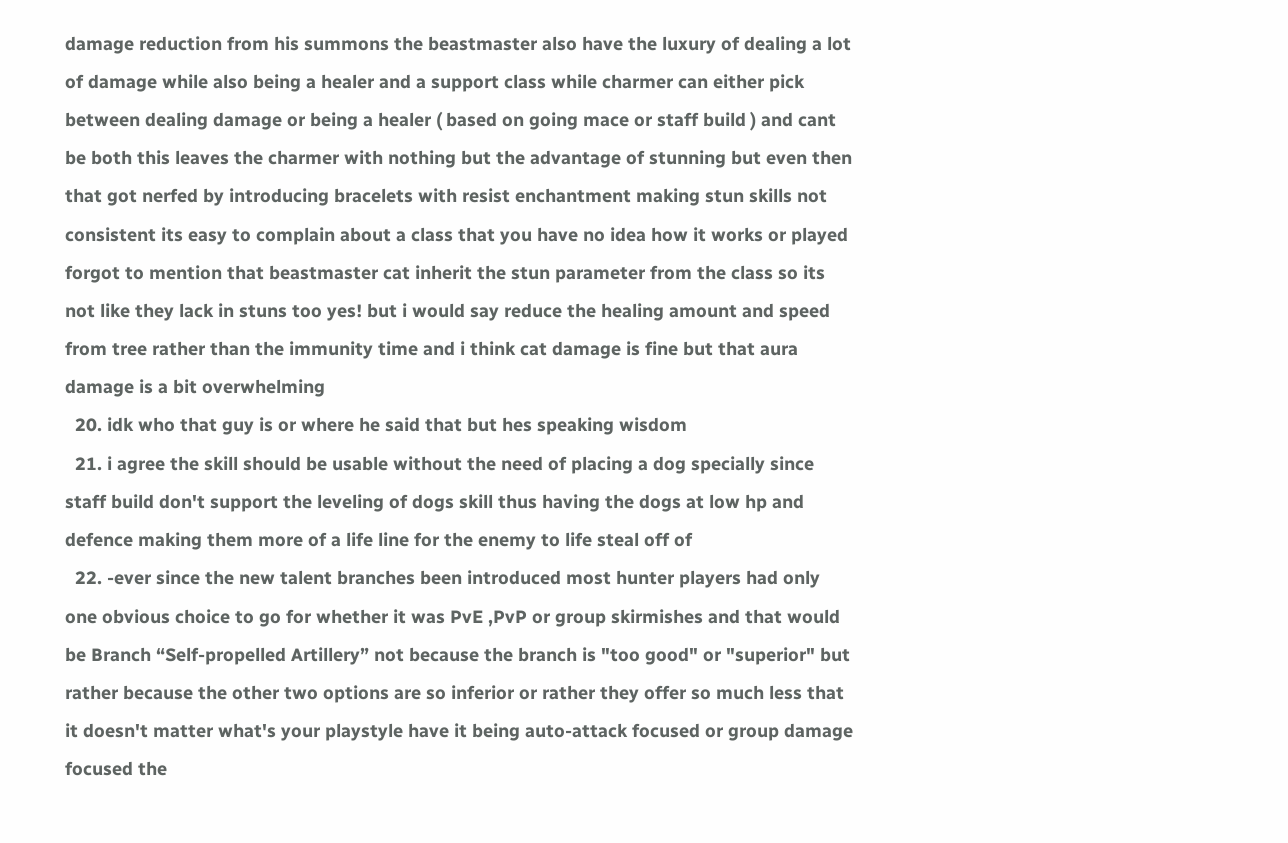damage reduction from his summons the beastmaster also have the luxury of dealing a lot of damage while also being a healer and a support class while charmer can either pick between dealing damage or being a healer ( based on going mace or staff build ) and cant be both this leaves the charmer with nothing but the advantage of stunning but even then that got nerfed by introducing bracelets with resist enchantment making stun skills not consistent its easy to complain about a class that you have no idea how it works or played forgot to mention that beastmaster cat inherit the stun parameter from the class so its not like they lack in stuns too yes! but i would say reduce the healing amount and speed from tree rather than the immunity time and i think cat damage is fine but that aura damage is a bit overwhelming
  20. idk who that guy is or where he said that but hes speaking wisdom
  21. i agree the skill should be usable without the need of placing a dog specially since staff build don't support the leveling of dogs skill thus having the dogs at low hp and defence making them more of a life line for the enemy to life steal off of
  22. -ever since the new talent branches been introduced most hunter players had only one obvious choice to go for whether it was PvE ,PvP or group skirmishes and that would be Branch “Self-propelled Artillery” not because the branch is "too good" or "superior" but rather because the other two options are so inferior or rather they offer so much less that it doesn't matter what's your playstyle have it being auto-attack focused or group damage focused the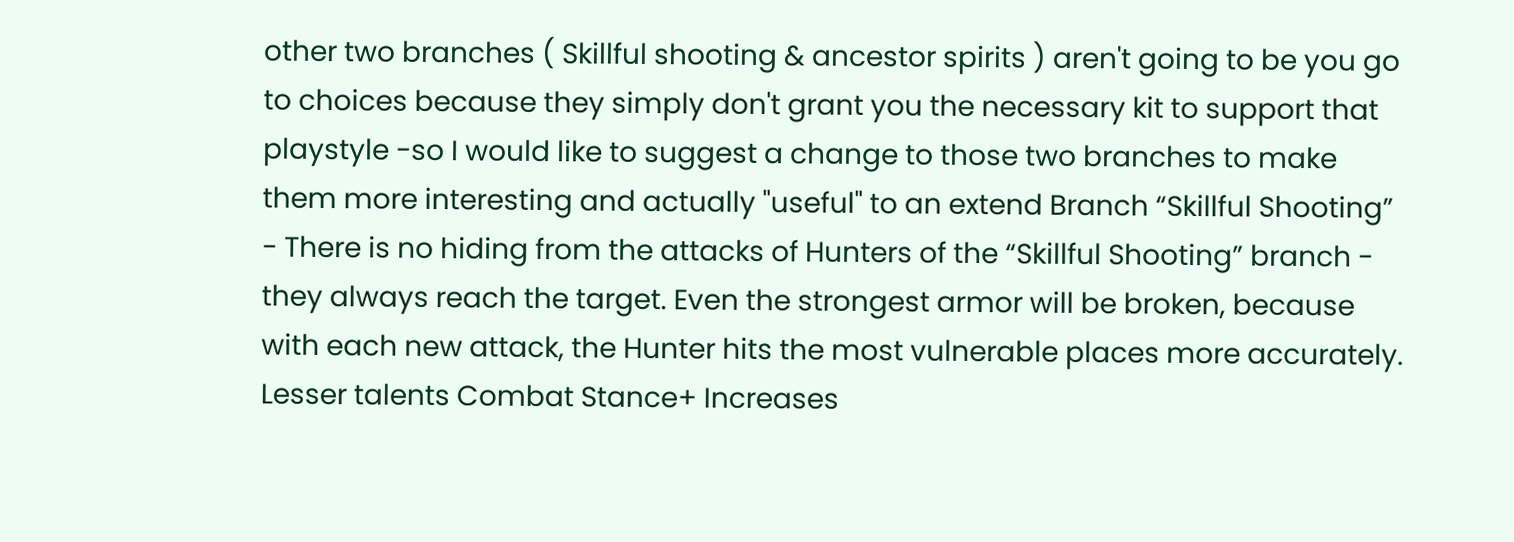other two branches ( Skillful shooting & ancestor spirits ) aren't going to be you go to choices because they simply don't grant you the necessary kit to support that playstyle -so I would like to suggest a change to those two branches to make them more interesting and actually "useful" to an extend Branch “Skillful Shooting” - There is no hiding from the attacks of Hunters of the “Skillful Shooting” branch - they always reach the target. Even the strongest armor will be broken, because with each new attack, the Hunter hits the most vulnerable places more accurately. Lesser talents Combat Stance+ Increases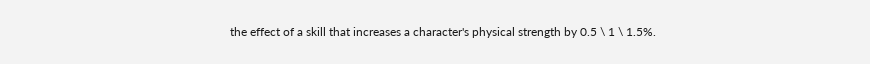the effect of a skill that increases a character's physical strength by 0.5 \ 1 \ 1.5%.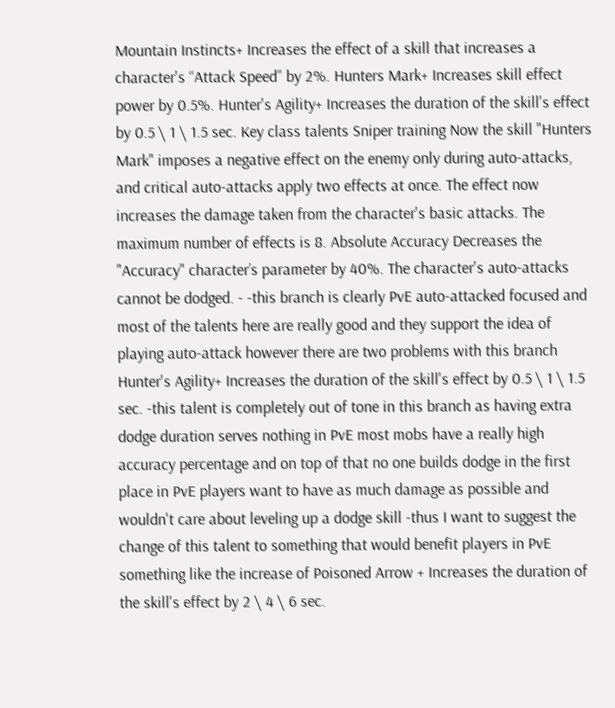Mountain Instincts+ Increases the effect of a skill that increases a character's “Attack Speed” by 2%. Hunters Mark+ Increases skill effect power by 0.5%. Hunter's Agility+ Increases the duration of the skill's effect by 0.5 \ 1 \ 1.5 sec. Key class talents Sniper training Now the skill "Hunters Mark" imposes a negative effect on the enemy only during auto-attacks, and critical auto-attacks apply two effects at once. The effect now increases the damage taken from the character's basic attacks. The maximum number of effects is 8. Absolute Accuracy Decreases the "Accuracy" character’s parameter by 40%. The character's auto-attacks cannot be dodged. - -this branch is clearly PvE auto-attacked focused and most of the talents here are really good and they support the idea of playing auto-attack however there are two problems with this branch Hunter's Agility+ Increases the duration of the skill's effect by 0.5 \ 1 \ 1.5 sec. -this talent is completely out of tone in this branch as having extra dodge duration serves nothing in PvE most mobs have a really high accuracy percentage and on top of that no one builds dodge in the first place in PvE players want to have as much damage as possible and wouldn't care about leveling up a dodge skill -thus I want to suggest the change of this talent to something that would benefit players in PvE something like the increase of Poisoned Arrow + Increases the duration of the skill's effect by 2 \ 4 \ 6 sec.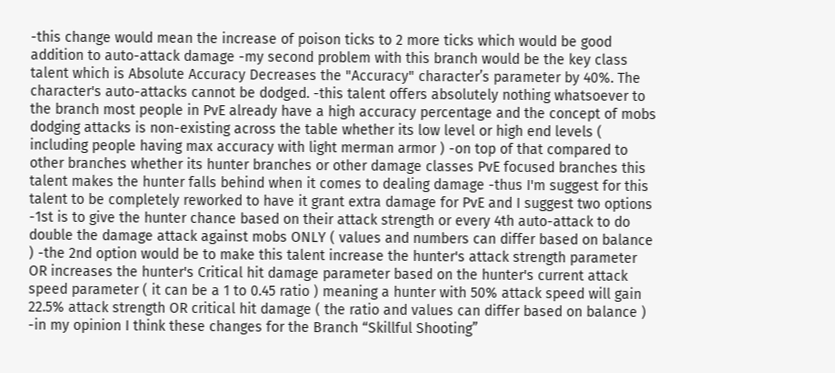-this change would mean the increase of poison ticks to 2 more ticks which would be good addition to auto-attack damage -my second problem with this branch would be the key class talent which is Absolute Accuracy Decreases the "Accuracy" character’s parameter by 40%. The character's auto-attacks cannot be dodged. -this talent offers absolutely nothing whatsoever to the branch most people in PvE already have a high accuracy percentage and the concept of mobs dodging attacks is non-existing across the table whether its low level or high end levels ( including people having max accuracy with light merman armor ) -on top of that compared to other branches whether its hunter branches or other damage classes PvE focused branches this talent makes the hunter falls behind when it comes to dealing damage -thus I'm suggest for this talent to be completely reworked to have it grant extra damage for PvE and I suggest two options -1st is to give the hunter chance based on their attack strength or every 4th auto-attack to do double the damage attack against mobs ONLY ( values and numbers can differ based on balance ) -the 2nd option would be to make this talent increase the hunter's attack strength parameter OR increases the hunter's Critical hit damage parameter based on the hunter's current attack speed parameter ( it can be a 1 to 0.45 ratio ) meaning a hunter with 50% attack speed will gain 22.5% attack strength OR critical hit damage ( the ratio and values can differ based on balance ) -in my opinion I think these changes for the Branch “Skillful Shooting”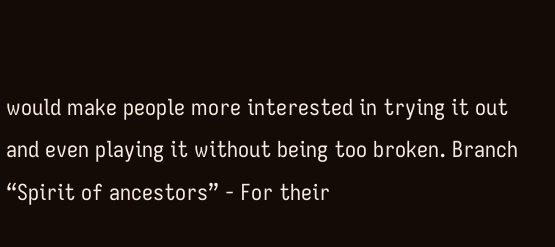would make people more interested in trying it out and even playing it without being too broken. Branch “Spirit of ancestors” - For their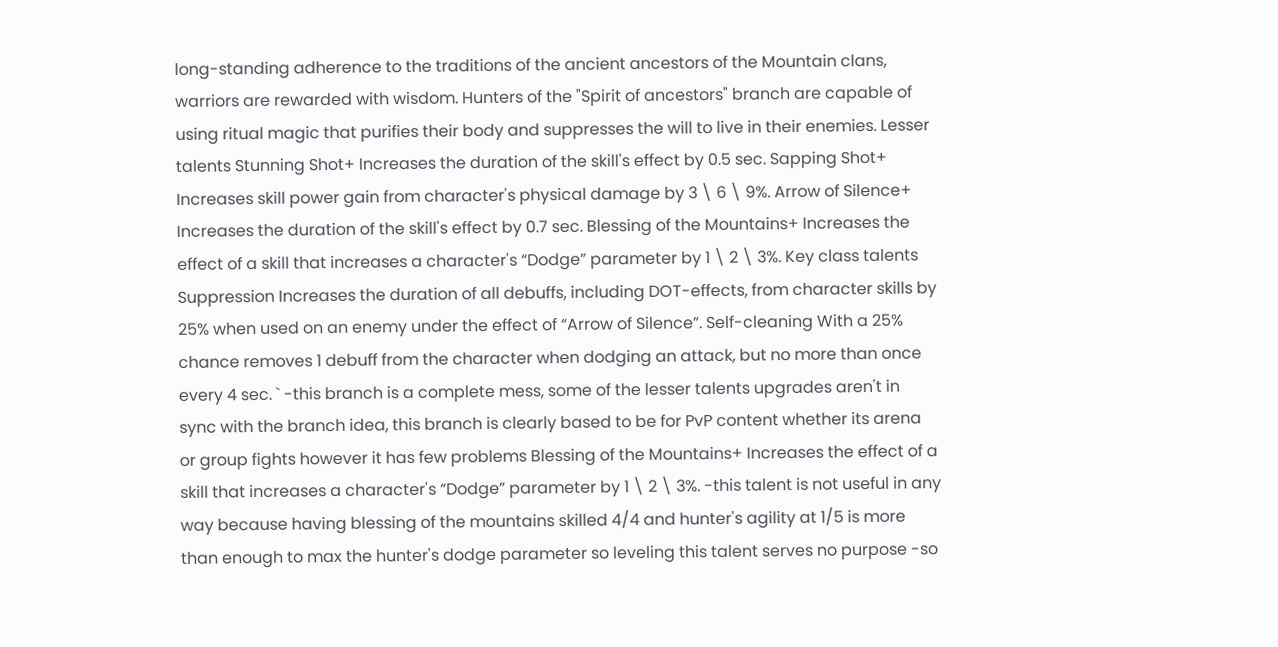long-standing adherence to the traditions of the ancient ancestors of the Mountain clans, warriors are rewarded with wisdom. Hunters of the "Spirit of ancestors" branch are capable of using ritual magic that purifies their body and suppresses the will to live in their enemies. Lesser talents Stunning Shot+ Increases the duration of the skill's effect by 0.5 sec. Sapping Shot+ Increases skill power gain from character's physical damage by 3 \ 6 \ 9%. Arrow of Silence+ Increases the duration of the skill's effect by 0.7 sec. Blessing of the Mountains+ Increases the effect of a skill that increases a character's “Dodge” parameter by 1 \ 2 \ 3%. Key class talents Suppression Increases the duration of all debuffs, including DOT-effects, from character skills by 25% when used on an enemy under the effect of “Arrow of Silence”. Self-cleaning With a 25% chance removes 1 debuff from the character when dodging an attack, but no more than once every 4 sec. ` -this branch is a complete mess, some of the lesser talents upgrades aren't in sync with the branch idea, this branch is clearly based to be for PvP content whether its arena or group fights however it has few problems Blessing of the Mountains+ Increases the effect of a skill that increases a character's “Dodge” parameter by 1 \ 2 \ 3%. -this talent is not useful in any way because having blessing of the mountains skilled 4/4 and hunter's agility at 1/5 is more than enough to max the hunter's dodge parameter so leveling this talent serves no purpose -so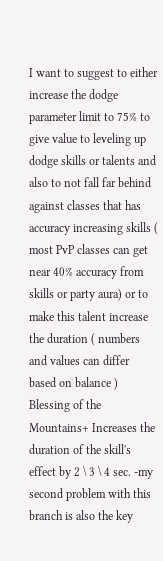I want to suggest to either increase the dodge parameter limit to 75% to give value to leveling up dodge skills or talents and also to not fall far behind against classes that has accuracy increasing skills ( most PvP classes can get near 40% accuracy from skills or party aura) or to make this talent increase the duration ( numbers and values can differ based on balance ) Blessing of the Mountains+ Increases the duration of the skill's effect by 2 \ 3 \ 4 sec. -my second problem with this branch is also the key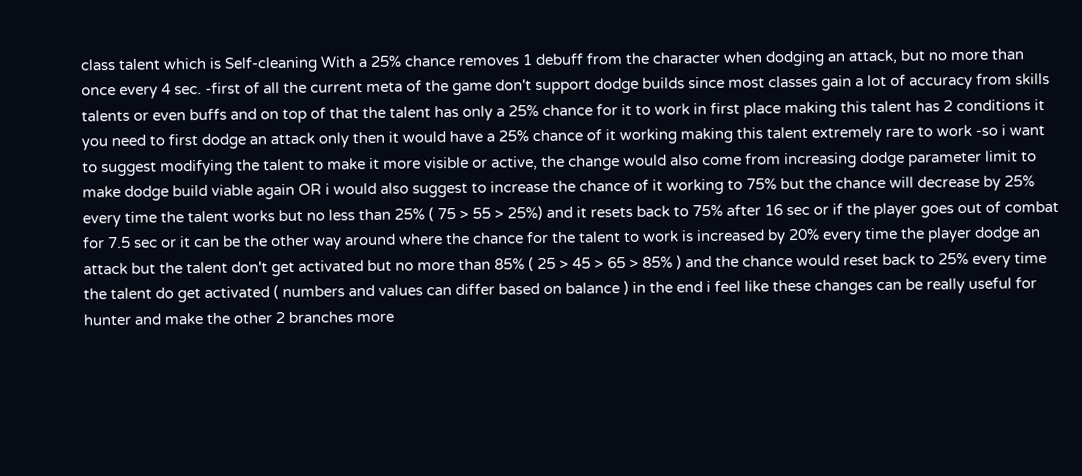class talent which is Self-cleaning With a 25% chance removes 1 debuff from the character when dodging an attack, but no more than once every 4 sec. -first of all the current meta of the game don't support dodge builds since most classes gain a lot of accuracy from skills talents or even buffs and on top of that the talent has only a 25% chance for it to work in first place making this talent has 2 conditions it you need to first dodge an attack only then it would have a 25% chance of it working making this talent extremely rare to work -so i want to suggest modifying the talent to make it more visible or active, the change would also come from increasing dodge parameter limit to make dodge build viable again OR i would also suggest to increase the chance of it working to 75% but the chance will decrease by 25% every time the talent works but no less than 25% ( 75 > 55 > 25%) and it resets back to 75% after 16 sec or if the player goes out of combat for 7.5 sec or it can be the other way around where the chance for the talent to work is increased by 20% every time the player dodge an attack but the talent don't get activated but no more than 85% ( 25 > 45 > 65 > 85% ) and the chance would reset back to 25% every time the talent do get activated ( numbers and values can differ based on balance ) in the end i feel like these changes can be really useful for hunter and make the other 2 branches more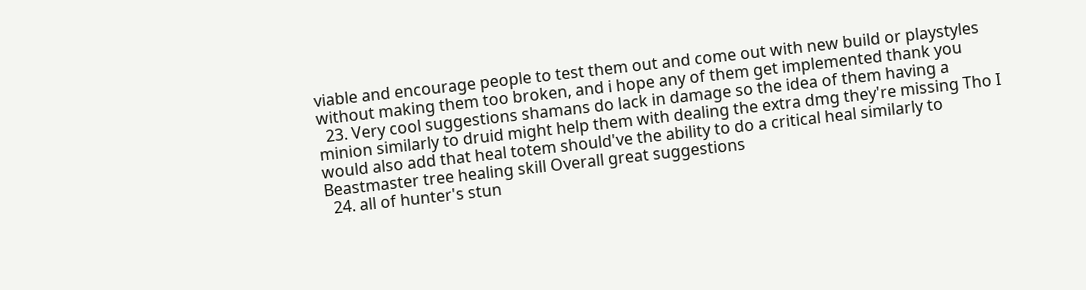viable and encourage people to test them out and come out with new build or playstyles without making them too broken, and i hope any of them get implemented thank you
  23. Very cool suggestions shamans do lack in damage so the idea of them having a minion similarly to druid might help them with dealing the extra dmg they're missing Tho I would also add that heal totem should've the ability to do a critical heal similarly to Beastmaster tree healing skill Overall great suggestions
  24. all of hunter's stun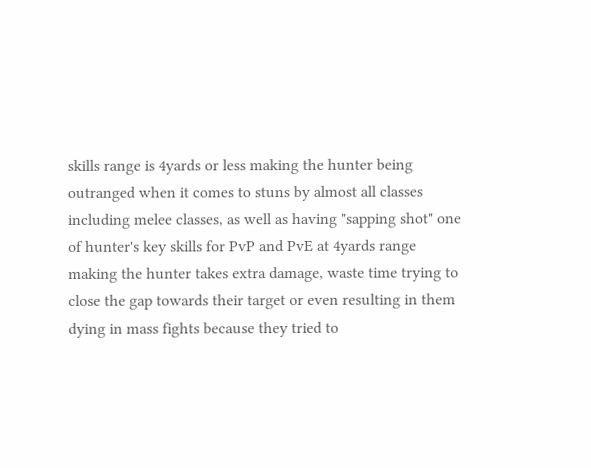skills range is 4yards or less making the hunter being outranged when it comes to stuns by almost all classes including melee classes, as well as having "sapping shot" one of hunter's key skills for PvP and PvE at 4yards range making the hunter takes extra damage, waste time trying to close the gap towards their target or even resulting in them dying in mass fights because they tried to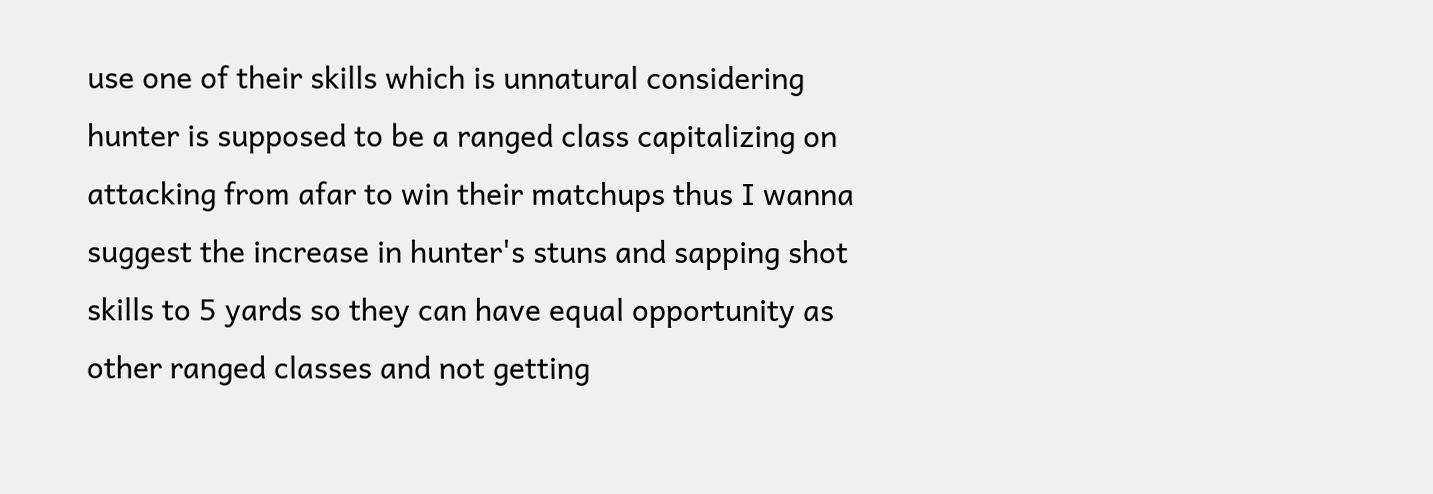use one of their skills which is unnatural considering hunter is supposed to be a ranged class capitalizing on attacking from afar to win their matchups thus I wanna suggest the increase in hunter's stuns and sapping shot skills to 5 yards so they can have equal opportunity as other ranged classes and not getting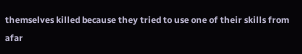themselves killed because they tried to use one of their skills from afar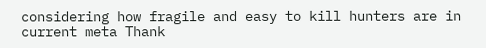considering how fragile and easy to kill hunters are in current meta Thank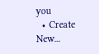you
  • Create New...